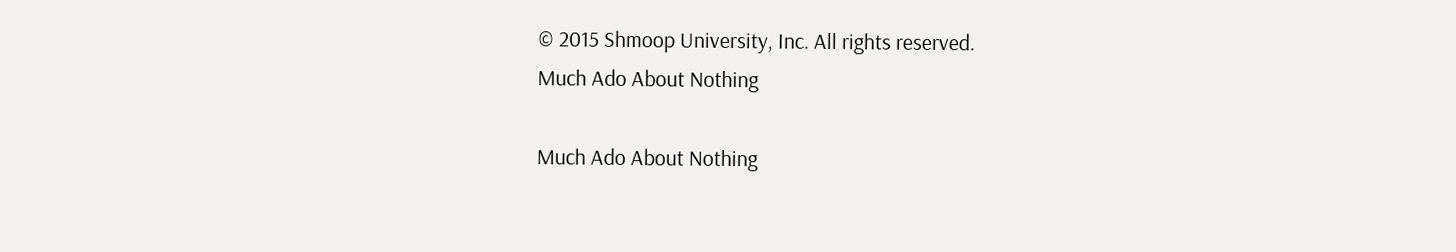© 2015 Shmoop University, Inc. All rights reserved.
Much Ado About Nothing

Much Ado About Nothing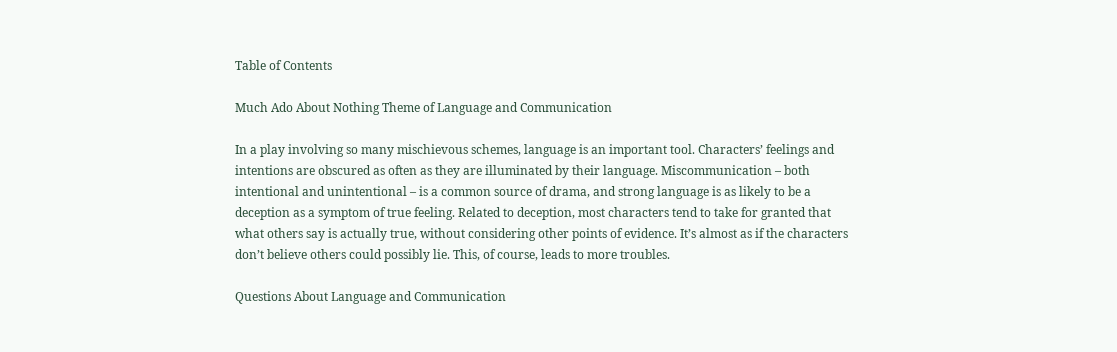Table of Contents

Much Ado About Nothing Theme of Language and Communication

In a play involving so many mischievous schemes, language is an important tool. Characters’ feelings and intentions are obscured as often as they are illuminated by their language. Miscommunication – both intentional and unintentional – is a common source of drama, and strong language is as likely to be a deception as a symptom of true feeling. Related to deception, most characters tend to take for granted that what others say is actually true, without considering other points of evidence. It’s almost as if the characters don’t believe others could possibly lie. This, of course, leads to more troubles.

Questions About Language and Communication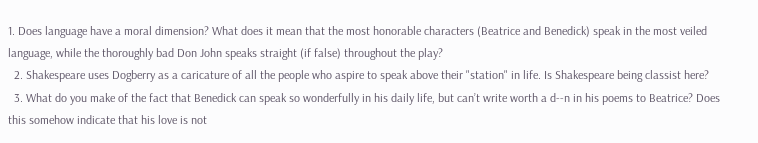1. Does language have a moral dimension? What does it mean that the most honorable characters (Beatrice and Benedick) speak in the most veiled language, while the thoroughly bad Don John speaks straight (if false) throughout the play?
  2. Shakespeare uses Dogberry as a caricature of all the people who aspire to speak above their "station" in life. Is Shakespeare being classist here?
  3. What do you make of the fact that Benedick can speak so wonderfully in his daily life, but can’t write worth a d--n in his poems to Beatrice? Does this somehow indicate that his love is not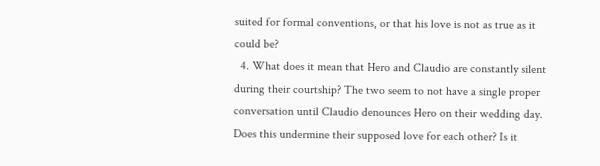suited for formal conventions, or that his love is not as true as it could be?
  4. What does it mean that Hero and Claudio are constantly silent during their courtship? The two seem to not have a single proper conversation until Claudio denounces Hero on their wedding day. Does this undermine their supposed love for each other? Is it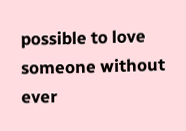possible to love someone without ever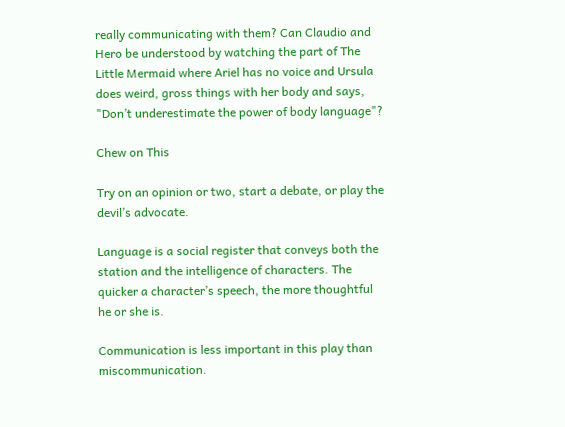really communicating with them? Can Claudio and Hero be understood by watching the part of The Little Mermaid where Ariel has no voice and Ursula does weird, gross things with her body and says, "Don’t underestimate the power of body language"?

Chew on This

Try on an opinion or two, start a debate, or play the devil’s advocate.

Language is a social register that conveys both the station and the intelligence of characters. The quicker a character’s speech, the more thoughtful he or she is.

Communication is less important in this play than miscommunication.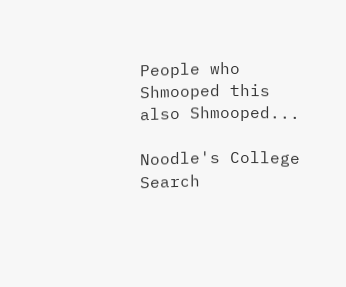People who Shmooped this also Shmooped...

Noodle's College Search